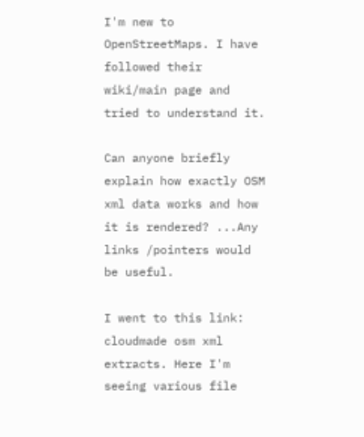I'm new to OpenStreetMaps. I have followed their wiki/main page and tried to understand it.

Can anyone briefly explain how exactly OSM xml data works and how it is rendered? ...Any links /pointers would be useful.

I went to this link: cloudmade osm xml extracts. Here I'm seeing various file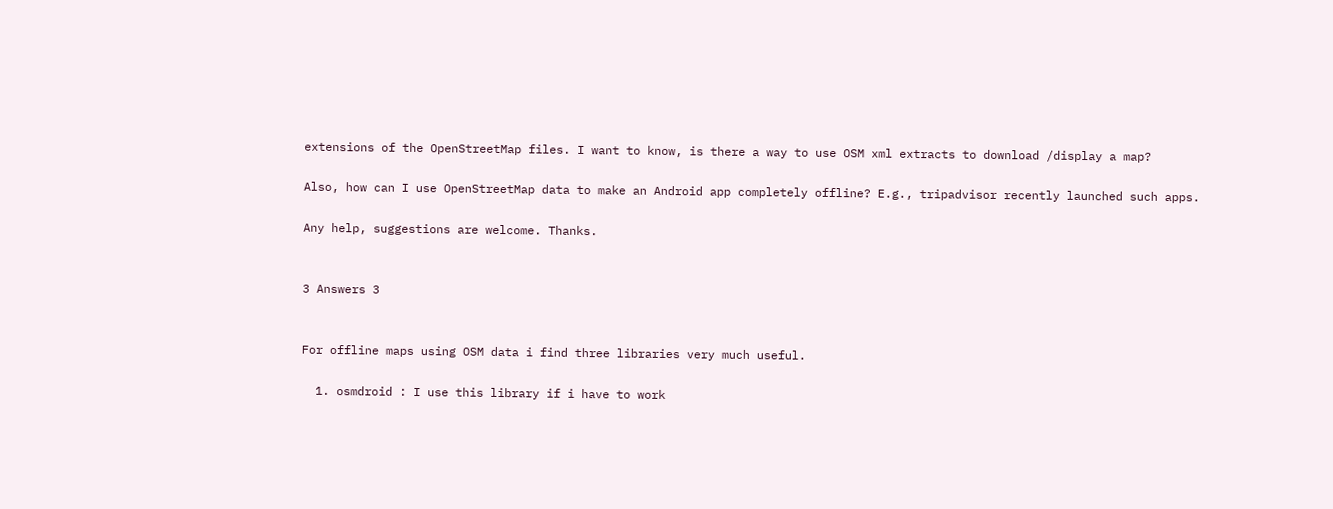extensions of the OpenStreetMap files. I want to know, is there a way to use OSM xml extracts to download /display a map?

Also, how can I use OpenStreetMap data to make an Android app completely offline? E.g., tripadvisor recently launched such apps.

Any help, suggestions are welcome. Thanks.


3 Answers 3


For offline maps using OSM data i find three libraries very much useful.

  1. osmdroid : I use this library if i have to work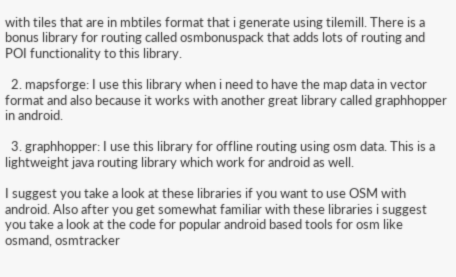with tiles that are in mbtiles format that i generate using tilemill. There is a bonus library for routing called osmbonuspack that adds lots of routing and POI functionality to this library.

  2. mapsforge: I use this library when i need to have the map data in vector format and also because it works with another great library called graphhopper in android.

  3. graphhopper: I use this library for offline routing using osm data. This is a lightweight java routing library which work for android as well.

I suggest you take a look at these libraries if you want to use OSM with android. Also after you get somewhat familiar with these libraries i suggest you take a look at the code for popular android based tools for osm like osmand, osmtracker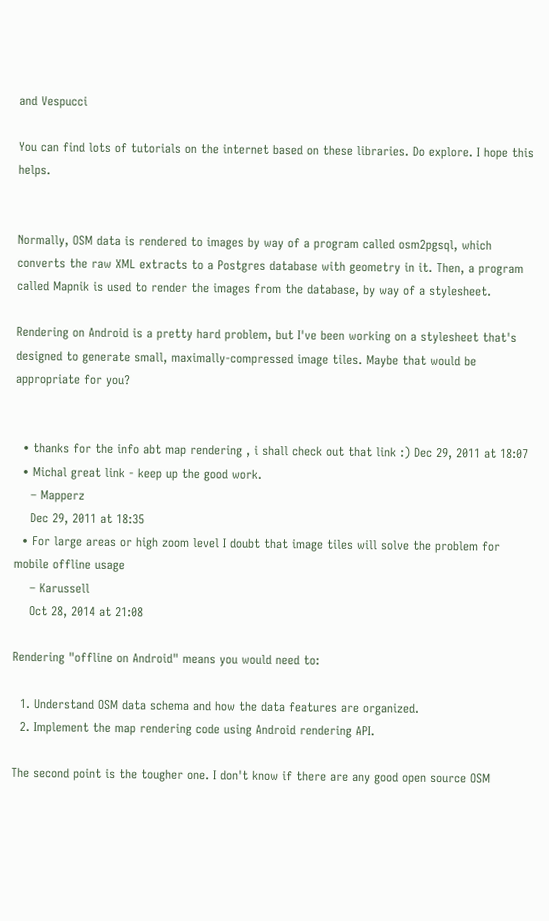and Vespucci

You can find lots of tutorials on the internet based on these libraries. Do explore. I hope this helps.


Normally, OSM data is rendered to images by way of a program called osm2pgsql, which converts the raw XML extracts to a Postgres database with geometry in it. Then, a program called Mapnik is used to render the images from the database, by way of a stylesheet.

Rendering on Android is a pretty hard problem, but I've been working on a stylesheet that's designed to generate small, maximally-compressed image tiles. Maybe that would be appropriate for you?


  • thanks for the info abt map rendering , i shall check out that link :) Dec 29, 2011 at 18:07
  • Michal great link - keep up the good work.
    – Mapperz
    Dec 29, 2011 at 18:35
  • For large areas or high zoom level I doubt that image tiles will solve the problem for mobile offline usage
    – Karussell
    Oct 28, 2014 at 21:08

Rendering "offline on Android" means you would need to:

  1. Understand OSM data schema and how the data features are organized.
  2. Implement the map rendering code using Android rendering API.

The second point is the tougher one. I don't know if there are any good open source OSM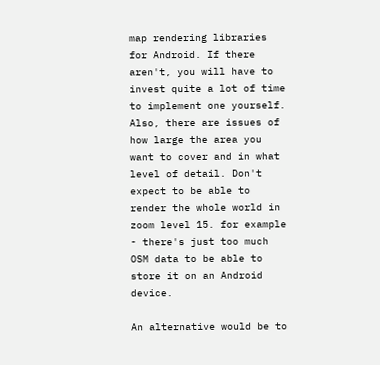map rendering libraries for Android. If there aren't, you will have to invest quite a lot of time to implement one yourself. Also, there are issues of how large the area you want to cover and in what level of detail. Don't expect to be able to render the whole world in zoom level 15. for example - there's just too much OSM data to be able to store it on an Android device.

An alternative would be to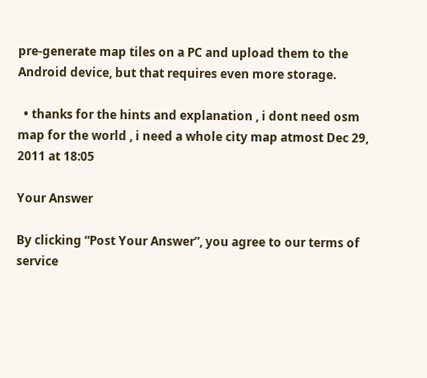pre-generate map tiles on a PC and upload them to the Android device, but that requires even more storage.

  • thanks for the hints and explanation , i dont need osm map for the world , i need a whole city map atmost Dec 29, 2011 at 18:05

Your Answer

By clicking “Post Your Answer”, you agree to our terms of service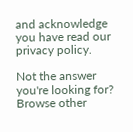and acknowledge you have read our privacy policy.

Not the answer you're looking for? Browse other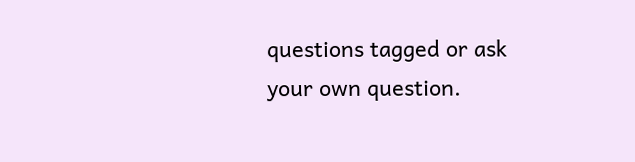questions tagged or ask your own question.